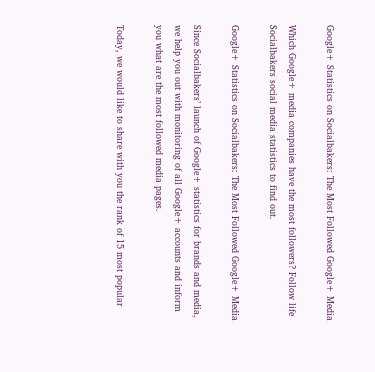Google+ Statistics on Socialbakers: The Most Followed Google+ Media

Which Google+ media companies have the most followers? Follow life Socialbakers social media statistics to find out.

Google+ Statistics on Socialbakers: The Most Followed Google+ Media

Since Socialbakers’ launch of Google+ statistics for brands and media, we help you out with monitoring of all Google+ accounts and inform you what are the most followed media pages.

Today, we would like to share with you the rank of 15 most popular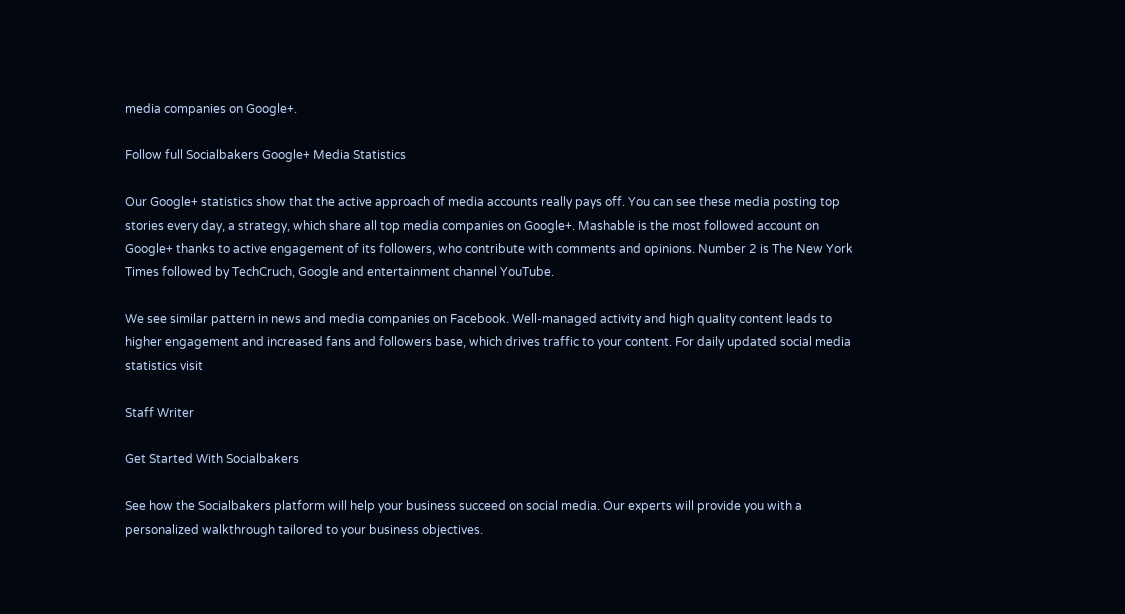media companies on Google+.

Follow full Socialbakers Google+ Media Statistics

Our Google+ statistics show that the active approach of media accounts really pays off. You can see these media posting top stories every day, a strategy, which share all top media companies on Google+. Mashable is the most followed account on Google+ thanks to active engagement of its followers, who contribute with comments and opinions. Number 2 is The New York Times followed by TechCruch, Google and entertainment channel YouTube.

We see similar pattern in news and media companies on Facebook. Well-managed activity and high quality content leads to higher engagement and increased fans and followers base, which drives traffic to your content. For daily updated social media statistics visit

Staff Writer

Get Started With Socialbakers

See how the Socialbakers platform will help your business succeed on social media. Our experts will provide you with a personalized walkthrough tailored to your business objectives.